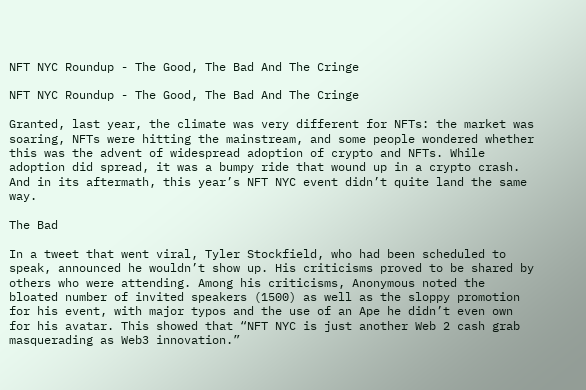NFT NYC Roundup - The Good, The Bad And The Cringe

NFT NYC Roundup - The Good, The Bad And The Cringe

Granted, last year, the climate was very different for NFTs: the market was soaring, NFTs were hitting the mainstream, and some people wondered whether this was the advent of widespread adoption of crypto and NFTs. While adoption did spread, it was a bumpy ride that wound up in a crypto crash. And in its aftermath, this year’s NFT NYC event didn’t quite land the same way.

The Bad

In a tweet that went viral, Tyler Stockfield, who had been scheduled to speak, announced he wouldn’t show up. His criticisms proved to be shared by others who were attending. Among his criticisms, Anonymous noted the bloated number of invited speakers (1500) as well as the sloppy promotion for his event, with major typos and the use of an Ape he didn’t even own for his avatar. This showed that “NFT NYC is just another Web 2 cash grab masquerading as Web3 innovation.”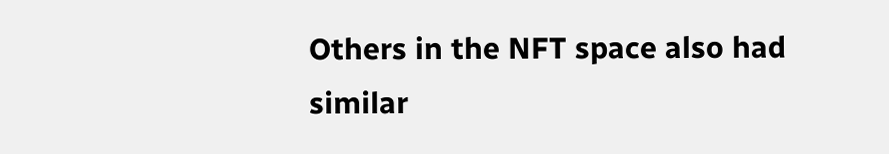Others in the NFT space also had similar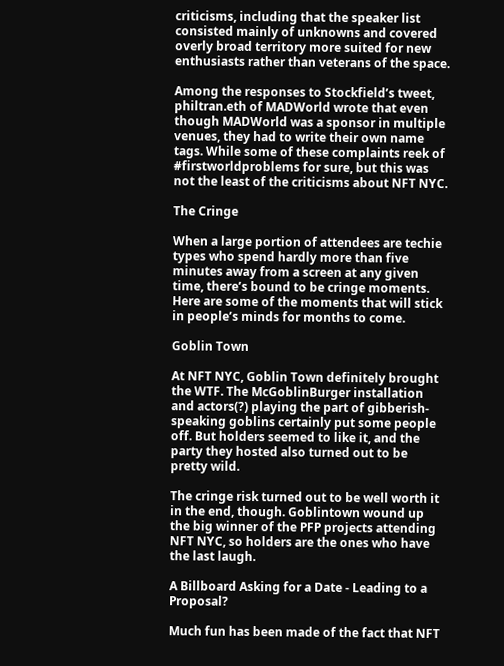criticisms, including that the speaker list consisted mainly of unknowns and covered overly broad territory more suited for new enthusiasts rather than veterans of the space.

Among the responses to Stockfield’s tweet, philtran.eth of MADWorld wrote that even though MADWorld was a sponsor in multiple venues, they had to write their own name tags. While some of these complaints reek of #firstworldproblems for sure, but this was not the least of the criticisms about NFT NYC.

The Cringe

When a large portion of attendees are techie types who spend hardly more than five minutes away from a screen at any given time, there’s bound to be cringe moments. Here are some of the moments that will stick in people’s minds for months to come.

Goblin Town

At NFT NYC, Goblin Town definitely brought the WTF. The McGoblinBurger installation and actors(?) playing the part of gibberish-speaking goblins certainly put some people off. But holders seemed to like it, and the party they hosted also turned out to be pretty wild.

The cringe risk turned out to be well worth it in the end, though. Goblintown wound up the big winner of the PFP projects attending NFT NYC, so holders are the ones who have the last laugh.

A Billboard Asking for a Date - Leading to a Proposal?

Much fun has been made of the fact that NFT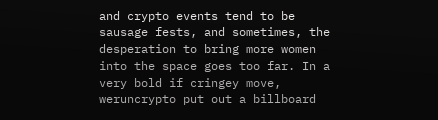and crypto events tend to be sausage fests, and sometimes, the desperation to bring more women into the space goes too far. In a very bold if cringey move, weruncrypto put out a billboard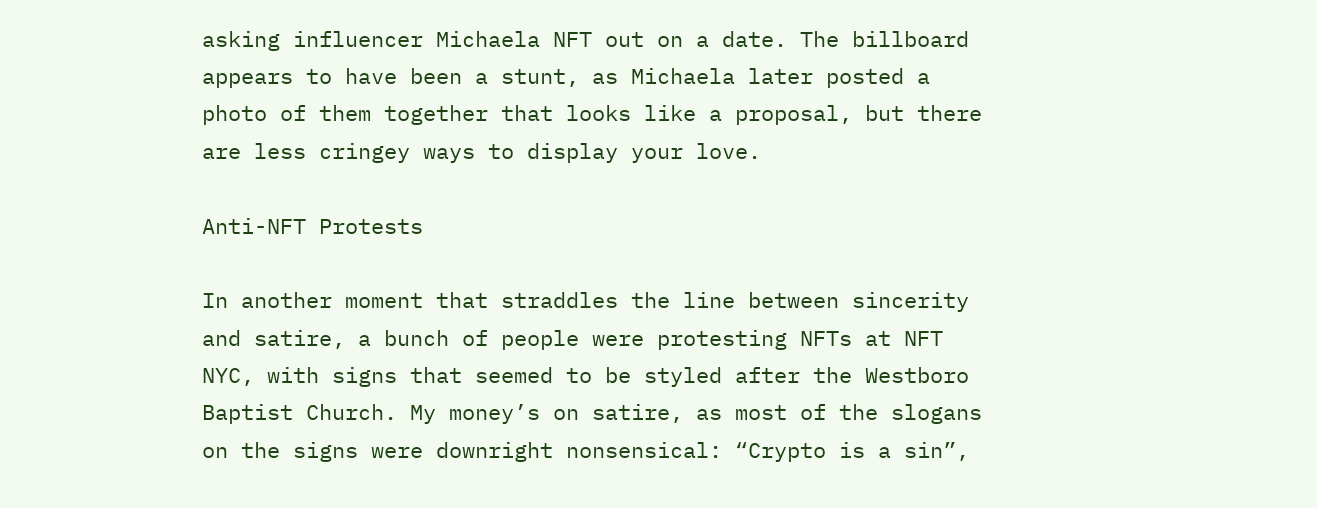asking influencer Michaela NFT out on a date. The billboard appears to have been a stunt, as Michaela later posted a photo of them together that looks like a proposal, but there are less cringey ways to display your love.

Anti-NFT Protests

In another moment that straddles the line between sincerity and satire, a bunch of people were protesting NFTs at NFT NYC, with signs that seemed to be styled after the Westboro Baptist Church. My money’s on satire, as most of the slogans on the signs were downright nonsensical: “Crypto is a sin”,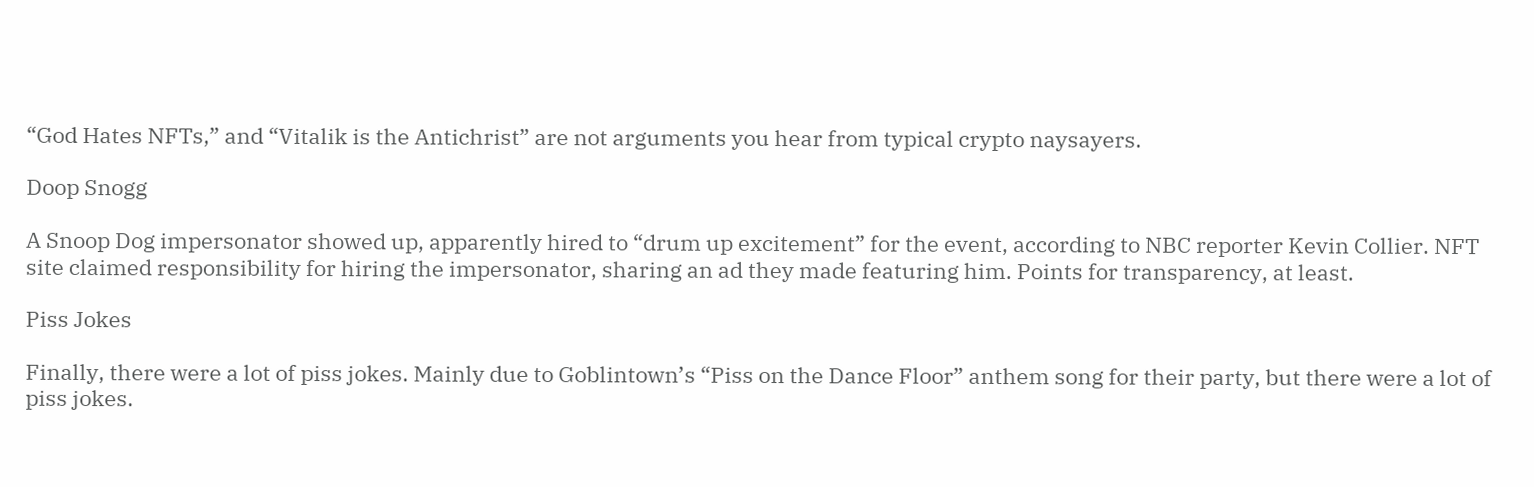“God Hates NFTs,” and “Vitalik is the Antichrist” are not arguments you hear from typical crypto naysayers.

Doop Snogg

A Snoop Dog impersonator showed up, apparently hired to “drum up excitement” for the event, according to NBC reporter Kevin Collier. NFT site claimed responsibility for hiring the impersonator, sharing an ad they made featuring him. Points for transparency, at least.

Piss Jokes

Finally, there were a lot of piss jokes. Mainly due to Goblintown’s “Piss on the Dance Floor” anthem song for their party, but there were a lot of piss jokes.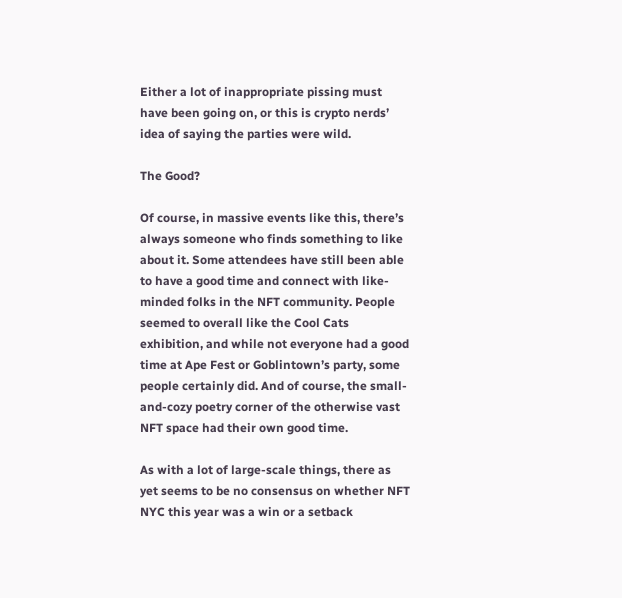Either a lot of inappropriate pissing must have been going on, or this is crypto nerds’ idea of saying the parties were wild.

The Good?

Of course, in massive events like this, there’s always someone who finds something to like about it. Some attendees have still been able to have a good time and connect with like-minded folks in the NFT community. People seemed to overall like the Cool Cats exhibition, and while not everyone had a good time at Ape Fest or Goblintown’s party, some people certainly did. And of course, the small-and-cozy poetry corner of the otherwise vast NFT space had their own good time.

As with a lot of large-scale things, there as yet seems to be no consensus on whether NFT NYC this year was a win or a setback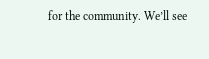for the community. We’ll see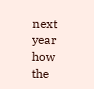next year how the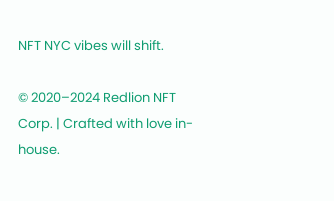NFT NYC vibes will shift.

© 2020–2024 Redlion NFT Corp. | Crafted with love in-house.